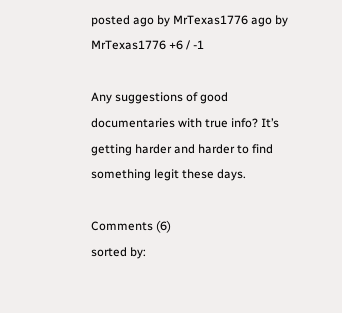posted ago by MrTexas1776 ago by MrTexas1776 +6 / -1

Any suggestions of good documentaries with true info? It’s getting harder and harder to find something legit these days.

Comments (6)
sorted by: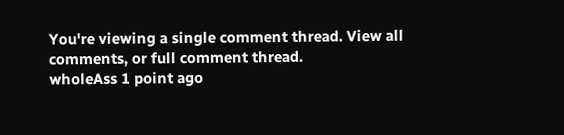You're viewing a single comment thread. View all comments, or full comment thread.
wholeAss 1 point ago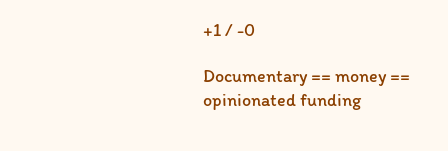+1 / -0

Documentary == money == opinionated funding